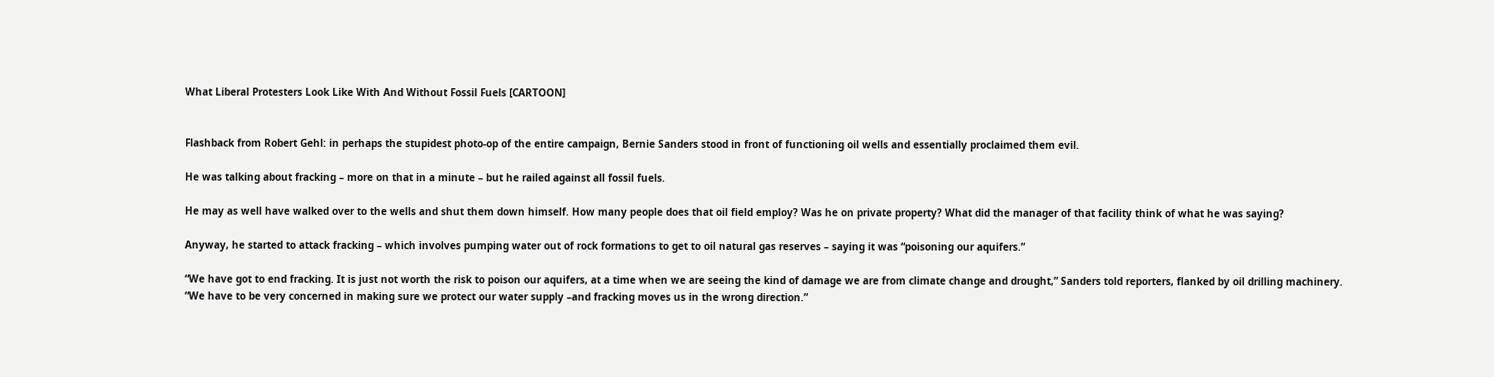What Liberal Protesters Look Like With And Without Fossil Fuels [CARTOON]


Flashback from Robert Gehl: in perhaps the stupidest photo-op of the entire campaign, Bernie Sanders stood in front of functioning oil wells and essentially proclaimed them evil.

He was talking about fracking – more on that in a minute – but he railed against all fossil fuels.

He may as well have walked over to the wells and shut them down himself. How many people does that oil field employ? Was he on private property? What did the manager of that facility think of what he was saying?

Anyway, he started to attack fracking – which involves pumping water out of rock formations to get to oil natural gas reserves – saying it was “poisoning our aquifers.”

“We have got to end fracking. It is just not worth the risk to poison our aquifers, at a time when we are seeing the kind of damage we are from climate change and drought,” Sanders told reporters, flanked by oil drilling machinery. “We have to be very concerned in making sure we protect our water supply –and fracking moves us in the wrong direction.”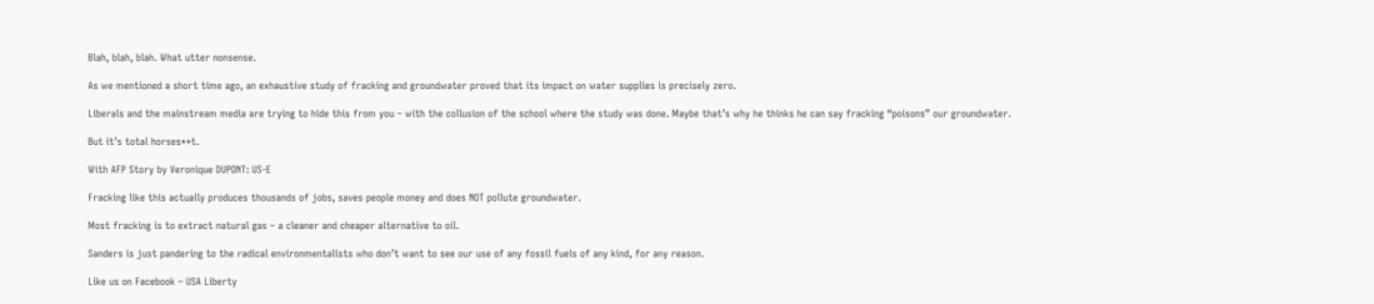Blah, blah, blah. What utter nonsense.

As we mentioned a short time ago, an exhaustive study of fracking and groundwater proved that its impact on water supplies is precisely zero.

Liberals and the mainstream media are trying to hide this from you – with the collusion of the school where the study was done. Maybe that’s why he thinks he can say fracking “poisons” our groundwater.

But it’s total horses**t.

With AFP Story by Veronique DUPONT: US-E

Fracking like this actually produces thousands of jobs, saves people money and does NOT pollute groundwater.

Most fracking is to extract natural gas – a cleaner and cheaper alternative to oil.

Sanders is just pandering to the radical environmentalists who don’t want to see our use of any fossil fuels of any kind, for any reason.

Like us on Facebook – USA Liberty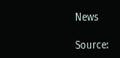News

Source: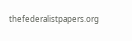thefederalistpapers.org